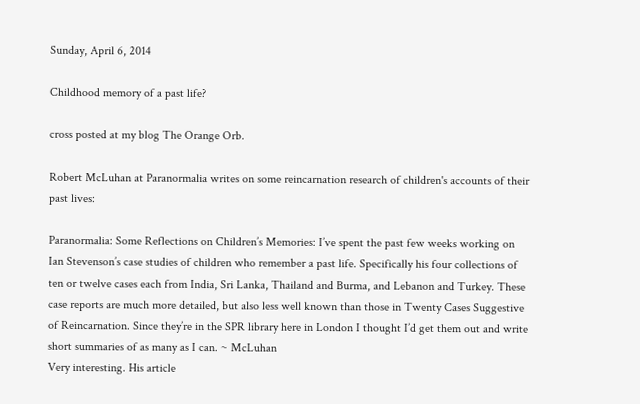Sunday, April 6, 2014

Childhood memory of a past life?

cross posted at my blog The Orange Orb.

Robert McLuhan at Paranormalia writes on some reincarnation research of children's accounts of their past lives:

Paranormalia: Some Reflections on Children’s Memories: I’ve spent the past few weeks working on Ian Stevenson’s case studies of children who remember a past life. Specifically his four collections of ten or twelve cases each from India, Sri Lanka, Thailand and Burma, and Lebanon and Turkey. These case reports are much more detailed, but also less well known than those in Twenty Cases Suggestive of Reincarnation. Since they’re in the SPR library here in London I thought I’d get them out and write short summaries of as many as I can. ~ McLuhan
Very interesting. His article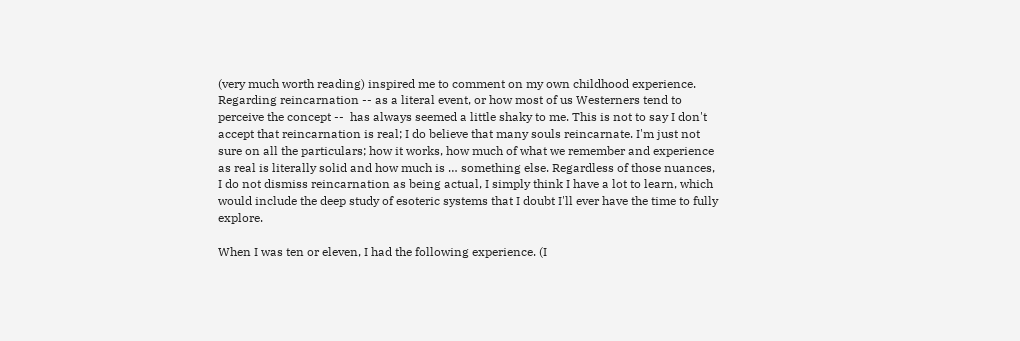(very much worth reading) inspired me to comment on my own childhood experience. Regarding reincarnation -- as a literal event, or how most of us Westerners tend to perceive the concept --  has always seemed a little shaky to me. This is not to say I don't accept that reincarnation is real; I do believe that many souls reincarnate. I'm just not sure on all the particulars; how it works, how much of what we remember and experience as real is literally solid and how much is … something else. Regardless of those nuances, I do not dismiss reincarnation as being actual, I simply think I have a lot to learn, which would include the deep study of esoteric systems that I doubt I'll ever have the time to fully explore.

When I was ten or eleven, I had the following experience. (I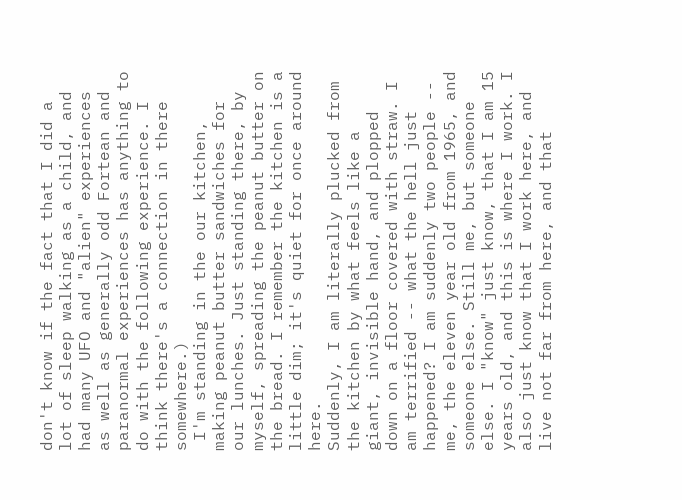don't know if the fact that I did a lot of sleep walking as a child, and had many UFO and "alien" experiences as well as generally odd Fortean and paranormal experiences has anything to do with the following experience. I think there's a connection in there somewhere.)
 I'm standing in the our kitchen, making peanut butter sandwiches for our lunches. Just standing there, by myself, spreading the peanut butter on the bread. I remember the kitchen is a little dim; it's quiet for once around here.
Suddenly, I am literally plucked from the kitchen by what feels like a giant, invisible hand, and plopped down on a floor covered with straw. I am terrified -- what the hell just happened? I am suddenly two people -- me, the eleven year old from 1965, and someone else. Still me, but someone else. I "know" just know, that I am 15 years old, and this is where I work. I also just know that I work here, and live not far from here, and that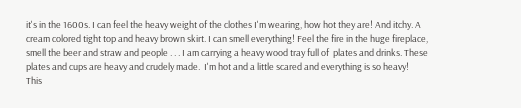it's in the 1600s. I can feel the heavy weight of the clothes I'm wearing, how hot they are! And itchy. A cream colored tight top and heavy brown skirt. I can smell everything! Feel the fire in the huge fireplace, smell the beer and straw and people . . . I am carrying a heavy wood tray full of  plates and drinks. These plates and cups are heavy and crudely made.  I'm hot and a little scared and everything is so heavy!
This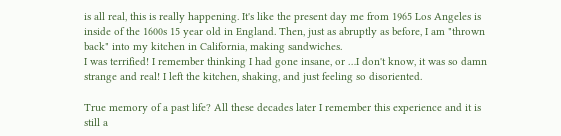is all real, this is really happening. It's like the present day me from 1965 Los Angeles is inside of the 1600s 15 year old in England. Then, just as abruptly as before, I am "thrown back" into my kitchen in California, making sandwiches.
I was terrified! I remember thinking I had gone insane, or …I don't know, it was so damn strange and real! I left the kitchen, shaking, and just feeling so disoriented.

True memory of a past life? All these decades later I remember this experience and it is still a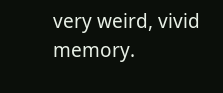very weird, vivid memory.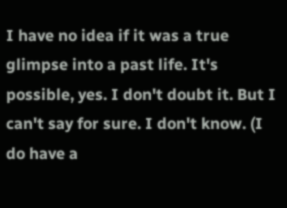I have no idea if it was a true glimpse into a past life. It's possible, yes. I don't doubt it. But I can't say for sure. I don't know. (I do have a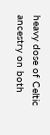heavy dose of Celtic ancestry on both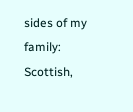sides of my family: Scottish,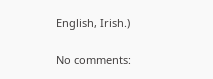English, Irish.)

No comments: